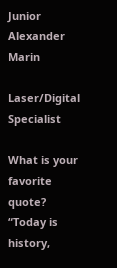Junior Alexander Marin

Laser/Digital Specialist

What is your favorite quote?
“Today is history,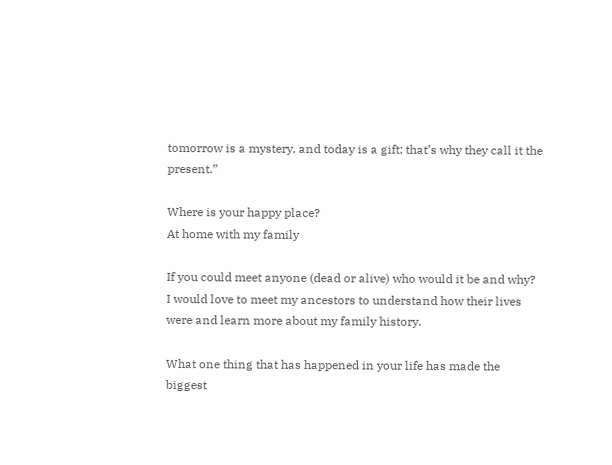tomorrow is a mystery, and today is a gift; that’s why they call it the present.”

Where is your happy place?
At home with my family

If you could meet anyone (dead or alive) who would it be and why?
I would love to meet my ancestors to understand how their lives were and learn more about my family history.

What one thing that has happened in your life has made the biggest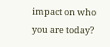impact on who you are today?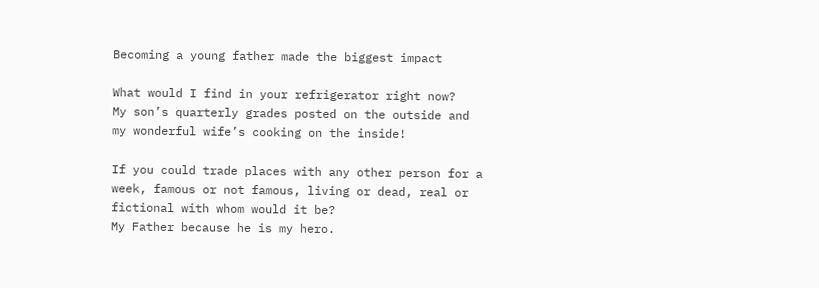Becoming a young father made the biggest impact

What would I find in your refrigerator right now?
My son’s quarterly grades posted on the outside and my wonderful wife’s cooking on the inside!

If you could trade places with any other person for a week, famous or not famous, living or dead, real or fictional with whom would it be?
My Father because he is my hero.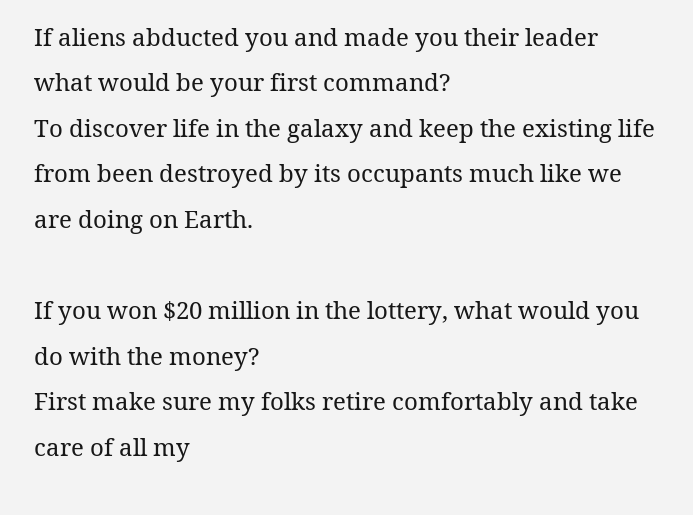If aliens abducted you and made you their leader what would be your first command?
To discover life in the galaxy and keep the existing life from been destroyed by its occupants much like we are doing on Earth.

If you won $20 million in the lottery, what would you do with the money?
First make sure my folks retire comfortably and take care of all my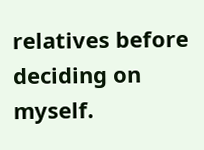relatives before deciding on myself.